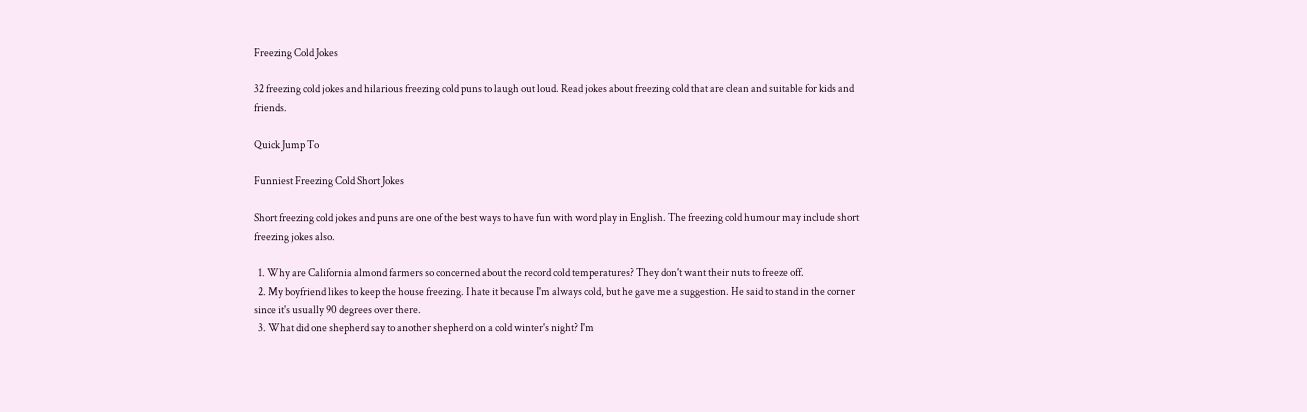Freezing Cold Jokes

32 freezing cold jokes and hilarious freezing cold puns to laugh out loud. Read jokes about freezing cold that are clean and suitable for kids and friends.

Quick Jump To

Funniest Freezing Cold Short Jokes

Short freezing cold jokes and puns are one of the best ways to have fun with word play in English. The freezing cold humour may include short freezing jokes also.

  1. Why are California almond farmers so concerned about the record cold temperatures? They don't want their nuts to freeze off.
  2. My boyfriend likes to keep the house freezing. I hate it because I'm always cold, but he gave me a suggestion. He said to stand in the corner since it's usually 90 degrees over there.
  3. What did one shepherd say to another shepherd on a cold winter's night? I'm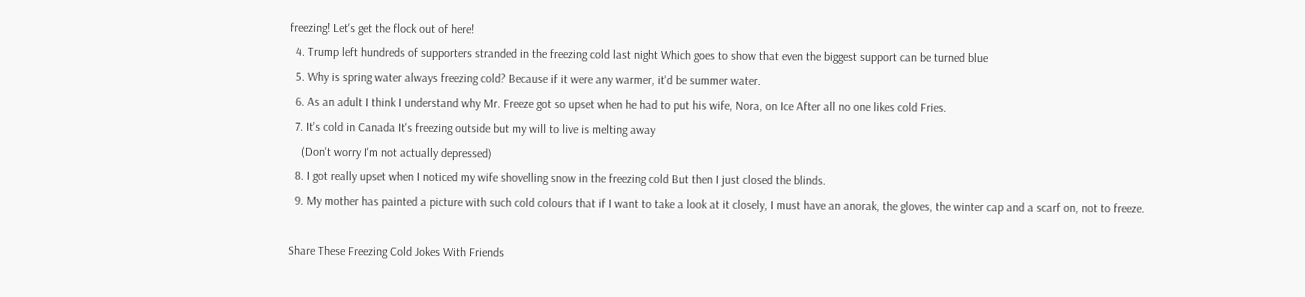freezing! Let's get the flock out of here!
  4. Trump left hundreds of supporters stranded in the freezing cold last night Which goes to show that even the biggest support can be turned blue
  5. Why is spring water always freezing cold? Because if it were any warmer, it'd be summer water.
  6. As an adult I think I understand why Mr. Freeze got so upset when he had to put his wife, Nora, on Ice After all no one likes cold Fries.
  7. It's cold in Canada It's freezing outside but my will to live is melting away
    (Don't worry I'm not actually depressed)
  8. I got really upset when I noticed my wife shovelling snow in the freezing cold But then I just closed the blinds.
  9. My mother has painted a picture with such cold colours that if I want to take a look at it closely, I must have an anorak, the gloves, the winter cap and a scarf on, not to freeze.

Share These Freezing Cold Jokes With Friends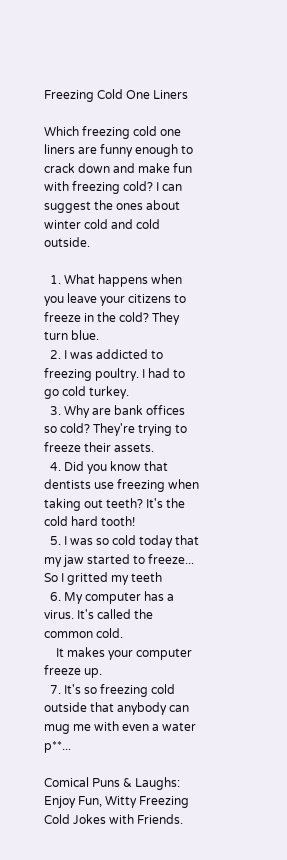Freezing Cold One Liners

Which freezing cold one liners are funny enough to crack down and make fun with freezing cold? I can suggest the ones about winter cold and cold outside.

  1. What happens when you leave your citizens to freeze in the cold? They turn blue.
  2. I was addicted to freezing poultry. I had to go cold turkey.
  3. Why are bank offices so cold? They're trying to freeze their assets.
  4. Did you know that dentists use freezing when taking out teeth? It's the cold hard tooth!
  5. I was so cold today that my jaw started to freeze... So I gritted my teeth
  6. My computer has a virus. It's called the common cold.
    It makes your computer freeze up.
  7. It's so freezing cold outside that anybody can mug me with even a water p**...

Comical Puns & Laughs: Enjoy Fun, Witty Freezing Cold Jokes with Friends.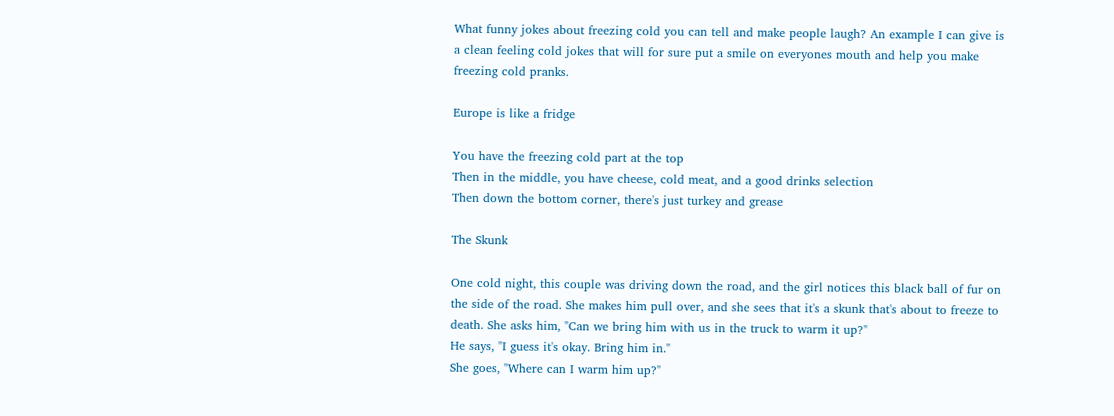What funny jokes about freezing cold you can tell and make people laugh? An example I can give is a clean feeling cold jokes that will for sure put a smile on everyones mouth and help you make freezing cold pranks.

Europe is like a fridge

You have the freezing cold part at the top
Then in the middle, you have cheese, cold meat, and a good drinks selection
Then down the bottom corner, there's just turkey and grease

The Skunk

One cold night, this couple was driving down the road, and the girl notices this black ball of fur on the side of the road. She makes him pull over, and she sees that it's a skunk that's about to freeze to death. She asks him, "Can we bring him with us in the truck to warm it up?"
He says, "I guess it's okay. Bring him in."
She goes, "Where can I warm him up?"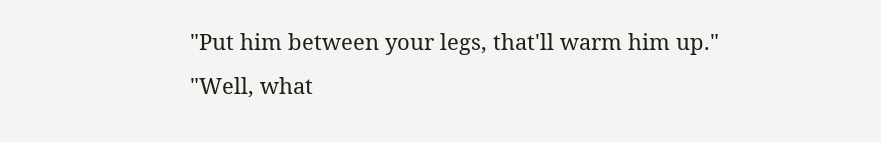"Put him between your legs, that'll warm him up."
"Well, what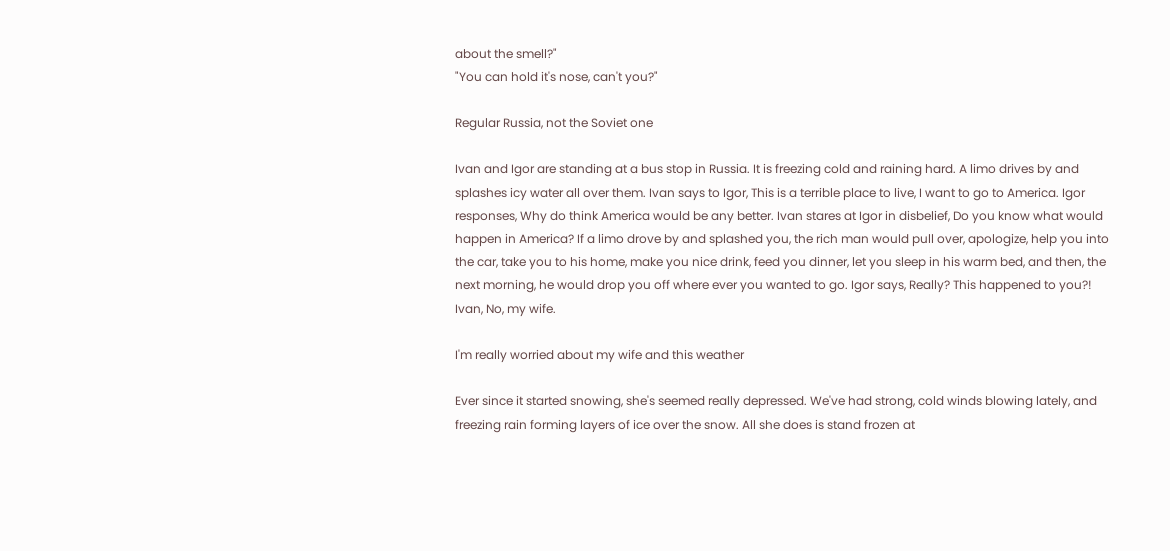about the smell?"
"You can hold it's nose, can't you?"

Regular Russia, not the Soviet one

Ivan and Igor are standing at a bus stop in Russia. It is freezing cold and raining hard. A limo drives by and splashes icy water all over them. Ivan says to Igor, This is a terrible place to live, I want to go to America. Igor responses, Why do think America would be any better. Ivan stares at Igor in disbelief, Do you know what would happen in America? If a limo drove by and splashed you, the rich man would pull over, apologize, help you into the car, take you to his home, make you nice drink, feed you dinner, let you sleep in his warm bed, and then, the next morning, he would drop you off where ever you wanted to go. Igor says, Really? This happened to you?! Ivan, No, my wife.

I'm really worried about my wife and this weather

Ever since it started snowing, she's seemed really depressed. We've had strong, cold winds blowing lately, and freezing rain forming layers of ice over the snow. All she does is stand frozen at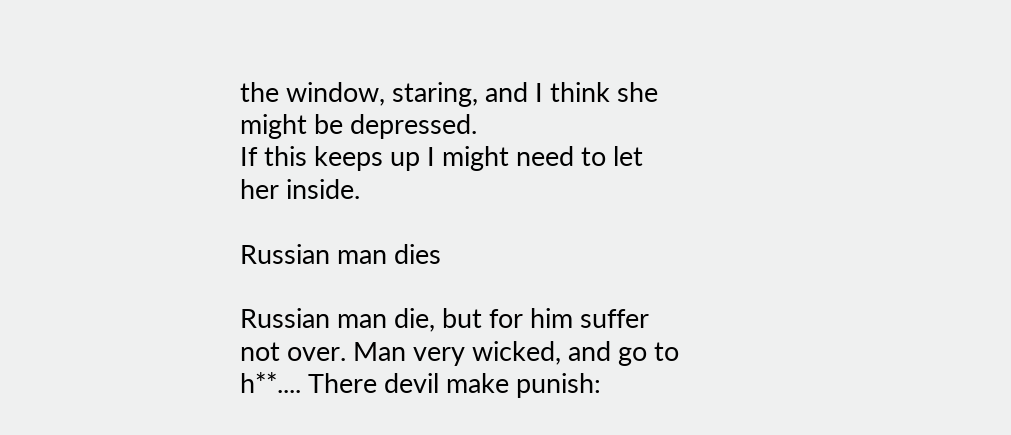the window, staring, and I think she might be depressed.
If this keeps up I might need to let her inside.

Russian man dies

Russian man die, but for him suffer not over. Man very wicked, and go to h**.... There devil make punish: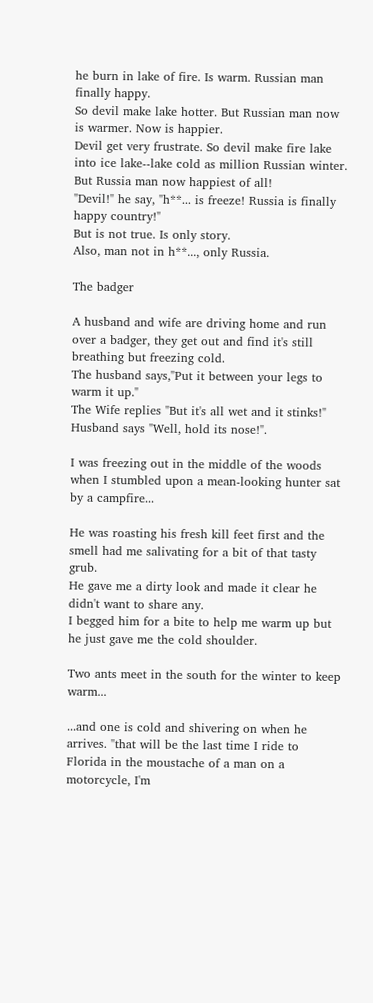he burn in lake of fire. Is warm. Russian man finally happy.
So devil make lake hotter. But Russian man now is warmer. Now is happier.
Devil get very frustrate. So devil make fire lake into ice lake--lake cold as million Russian winter. But Russia man now happiest of all!
"Devil!" he say, "h**... is freeze! Russia is finally happy country!"
But is not true. Is only story.
Also, man not in h**..., only Russia.

The badger

A husband and wife are driving home and run over a badger, they get out and find it's still breathing but freezing cold.
The husband says,"Put it between your legs to warm it up."
The Wife replies "But it's all wet and it stinks!"
Husband says "Well, hold its nose!".

I was freezing out in the middle of the woods when I stumbled upon a mean-looking hunter sat by a campfire...

He was roasting his fresh kill feet first and the smell had me salivating for a bit of that tasty grub.
He gave me a dirty look and made it clear he didn't want to share any.
I begged him for a bite to help me warm up but he just gave me the cold shoulder.

Two ants meet in the south for the winter to keep warm...

...and one is cold and shivering on when he arrives. "that will be the last time I ride to Florida in the moustache of a man on a motorcycle, I'm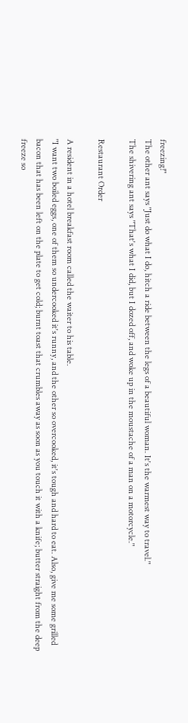freezing!"
The other ant says "Just do what I do, hitch a ride between the legs of a beautiful woman. It's the warmest way to travel."
The shivering ant says "That's what I did, but I dozed off, and woke up in the moustache of a man on a motorcycle."

Restaurant Order

A resident in a hotel breakfast room called the waiter to his table.
"I want two boiled eggs, one of them so undercooked it's runny, and the other so overcooked, it's tough and hard to eat. Also, give me some grilled bacon that has been left on the plate to get cold; burnt toast that crumbles away as soon as you touch it with a knife; butter straight from the deep freeze so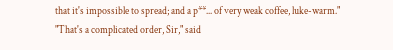that it's impossible to spread; and a p**... of very weak coffee, luke-warm."
"That's a complicated order, Sir," said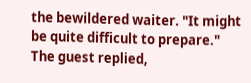the bewildered waiter. "It might be quite difficult to prepare."
The guest replied,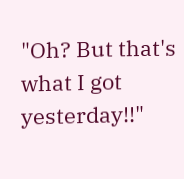"Oh? But that's what I got yesterday!!"